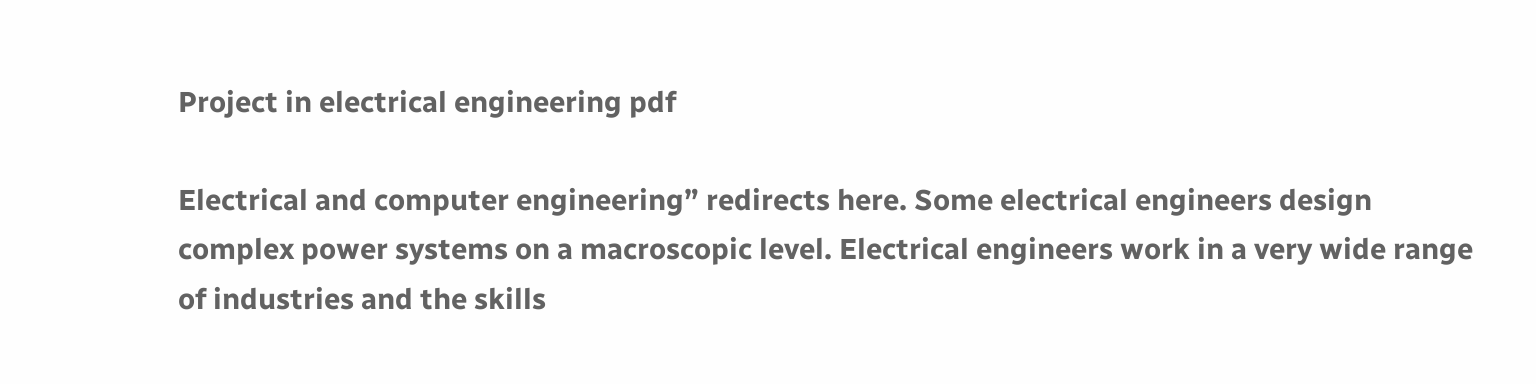Project in electrical engineering pdf

Electrical and computer engineering” redirects here. Some electrical engineers design complex power systems on a macroscopic level. Electrical engineers work in a very wide range of industries and the skills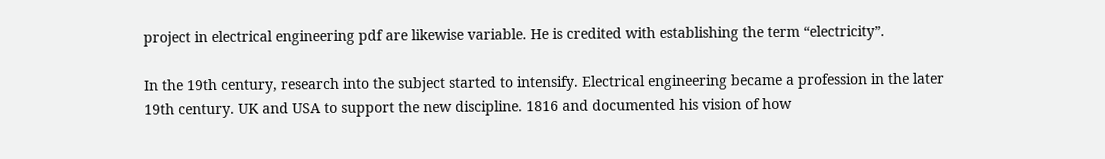project in electrical engineering pdf are likewise variable. He is credited with establishing the term “electricity”.

In the 19th century, research into the subject started to intensify. Electrical engineering became a profession in the later 19th century. UK and USA to support the new discipline. 1816 and documented his vision of how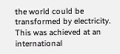the world could be transformed by electricity. This was achieved at an international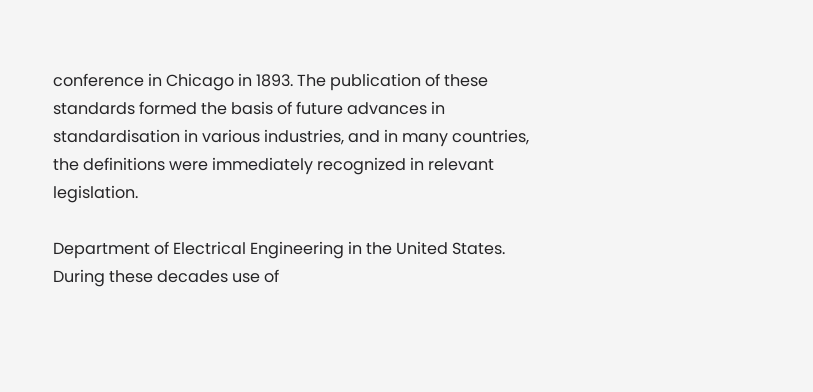conference in Chicago in 1893. The publication of these standards formed the basis of future advances in standardisation in various industries, and in many countries, the definitions were immediately recognized in relevant legislation.

Department of Electrical Engineering in the United States. During these decades use of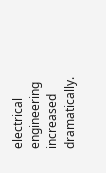electrical engineering increased dramatically.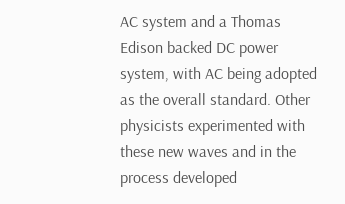AC system and a Thomas Edison backed DC power system, with AC being adopted as the overall standard. Other physicists experimented with these new waves and in the process developed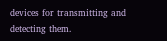devices for transmitting and detecting them.